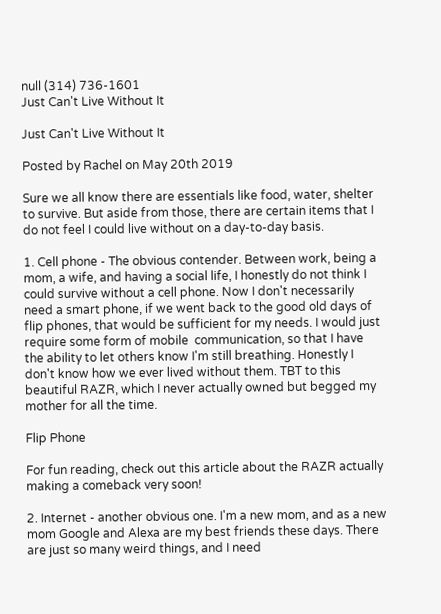null (314) 736-1601
Just Can't Live Without It

Just Can't Live Without It

Posted by Rachel on May 20th 2019

Sure we all know there are essentials like food, water, shelter to survive. But aside from those, there are certain items that I do not feel I could live without on a day-to-day basis.

1. Cell phone - The obvious contender. Between work, being a mom, a wife, and having a social life, I honestly do not think I could survive without a cell phone. Now I don't necessarily need a smart phone, if we went back to the good old days of flip phones, that would be sufficient for my needs. I would just require some form of mobile  communication, so that I have the ability to let others know I'm still breathing. Honestly I don't know how we ever lived without them. TBT to this beautiful RAZR, which I never actually owned but begged my mother for all the time.

Flip Phone

For fun reading, check out this article about the RAZR actually making a comeback very soon!

2. Internet - another obvious one. I'm a new mom, and as a new mom Google and Alexa are my best friends these days. There are just so many weird things, and I need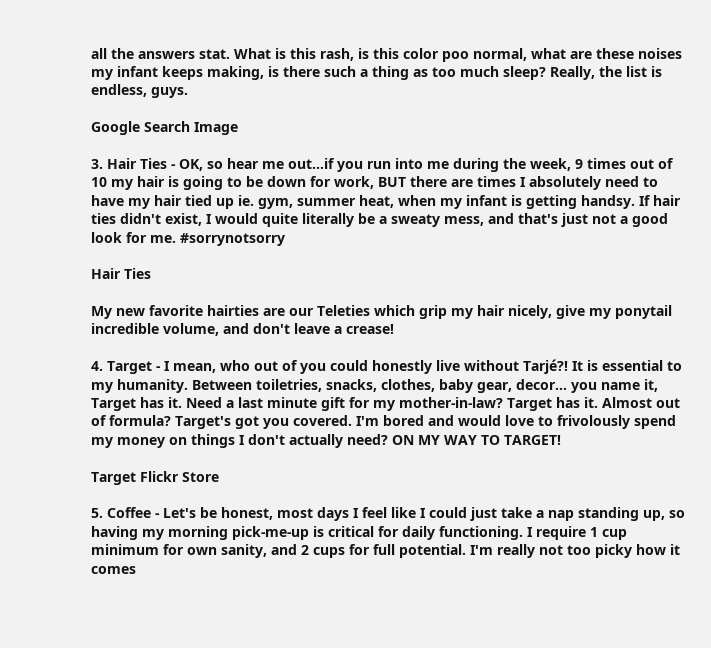all the answers stat. What is this rash, is this color poo normal, what are these noises my infant keeps making, is there such a thing as too much sleep? Really, the list is endless, guys.

Google Search Image

3. Hair Ties - OK, so hear me out...if you run into me during the week, 9 times out of 10 my hair is going to be down for work, BUT there are times I absolutely need to have my hair tied up ie. gym, summer heat, when my infant is getting handsy. If hair ties didn't exist, I would quite literally be a sweaty mess, and that's just not a good look for me. #sorrynotsorry

Hair Ties

My new favorite hairties are our Teleties which grip my hair nicely, give my ponytail incredible volume, and don't leave a crease!

4. Target - I mean, who out of you could honestly live without Tarjé?! It is essential to my humanity. Between toiletries, snacks, clothes, baby gear, decor... you name it, Target has it. Need a last minute gift for my mother-in-law? Target has it. Almost out of formula? Target's got you covered. I'm bored and would love to frivolously spend my money on things I don't actually need? ON MY WAY TO TARGET!

Target Flickr Store

5. Coffee - Let's be honest, most days I feel like I could just take a nap standing up, so having my morning pick-me-up is critical for daily functioning. I require 1 cup minimum for own sanity, and 2 cups for full potential. I'm really not too picky how it comes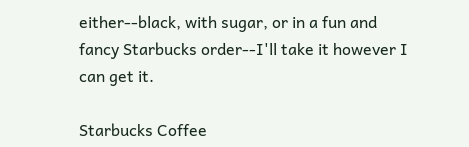either--black, with sugar, or in a fun and fancy Starbucks order--I'll take it however I can get it.

Starbucks Coffee